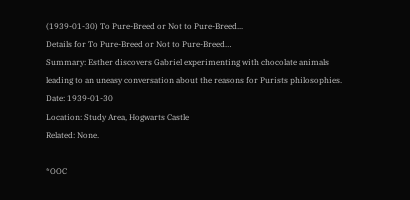(1939-01-30) To Pure-Breed or Not to Pure-Breed...
Details for To Pure-Breed or Not to Pure-Breed…
Summary: Esther discovers Gabriel experimenting with chocolate animals leading to an uneasy conversation about the reasons for Purists philosophies.
Date: 1939-01-30
Location: Study Area, Hogwarts Castle
Related: None.

*OOC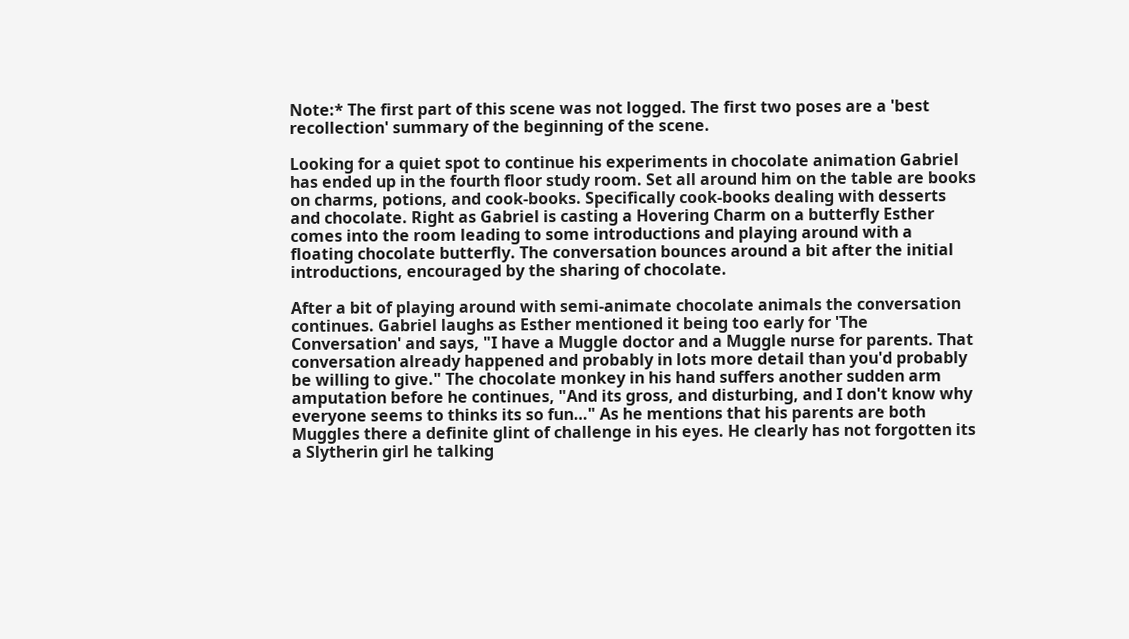Note:* The first part of this scene was not logged. The first two poses are a 'best recollection' summary of the beginning of the scene.

Looking for a quiet spot to continue his experiments in chocolate animation Gabriel has ended up in the fourth floor study room. Set all around him on the table are books on charms, potions, and cook-books. Specifically cook-books dealing with desserts and chocolate. Right as Gabriel is casting a Hovering Charm on a butterfly Esther comes into the room leading to some introductions and playing around with a floating chocolate butterfly. The conversation bounces around a bit after the initial introductions, encouraged by the sharing of chocolate.

After a bit of playing around with semi-animate chocolate animals the conversation continues. Gabriel laughs as Esther mentioned it being too early for 'The Conversation' and says, "I have a Muggle doctor and a Muggle nurse for parents. That conversation already happened and probably in lots more detail than you'd probably be willing to give." The chocolate monkey in his hand suffers another sudden arm amputation before he continues, "And its gross, and disturbing, and I don't know why everyone seems to thinks its so fun…" As he mentions that his parents are both Muggles there a definite glint of challenge in his eyes. He clearly has not forgotten its a Slytherin girl he talking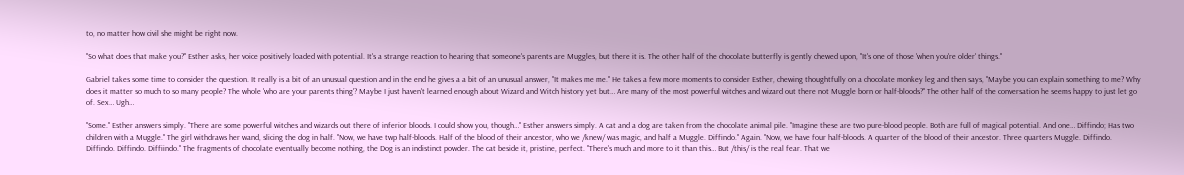to, no matter how civil she might be right now.

"So what does that make you?" Esther asks, her voice positively loaded with potential. It's a strange reaction to hearing that someone's parents are Muggles, but there it is. The other half of the chocolate butterfly is gently chewed upon, "It's one of those 'when you're older' things."

Gabriel takes some time to consider the question. It really is a bit of an unusual question and in the end he gives a a bit of an unusual answer, "It makes me me." He takes a few more moments to consider Esther, chewing thoughtfully on a chocolate monkey leg and then says, "Maybe you can explain something to me? Why does it matter so much to so many people? The whole 'who are your parents thing'? Maybe I just haven't learned enough about Wizard and Witch history yet but… Are many of the most powerful witches and wizard out there not Muggle born or half-bloods?" The other half of the conversation he seems happy to just let go of. Sex… Ugh…

"Some." Esther answers simply. "There are some powerful witches and wizards out there of inferior bloods. I could show you, though…" Esther answers simply. A cat and a dog are taken from the chocolate animal pile. "Imagine these are two pure-blood people. Both are full of magical potential. And one… Diffindo; Has two children with a Muggle." The girl withdraws her wand, slicing the dog in half. "Now, we have twp half-bloods. Half of the blood of their ancestor, who we /knew/ was magic, and half a Muggle. Diffindo." Again. "Now, we have four half-bloods. A quarter of the blood of their ancestor. Three quarters Muggle. Diffindo. Diffindo. Diffindo. Diffiindo." The fragments of chocolate eventually become nothing, the Dog is an indistinct powder. The cat beside it, pristine, perfect. "There's much and more to it than this… But /this/ is the real fear. That we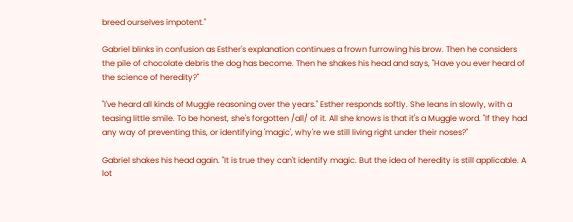breed ourselves impotent."

Gabriel blinks in confusion as Esther's explanation continues a frown furrowing his brow. Then he considers the pile of chocolate debris the dog has become. Then he shakes his head and says, "Have you ever heard of the science of heredity?"

"I've heard all kinds of Muggle reasoning over the years." Esther responds softly. She leans in slowly, with a teasing little smile. To be honest, she's forgotten /all/ of it. All she knows is that it's a Muggle word. "If they had any way of preventing this, or identifying 'magic', why're we still living right under their noses?"

Gabriel shakes his head again. "It is true they can't identify magic. But the idea of heredity is still applicable. A lot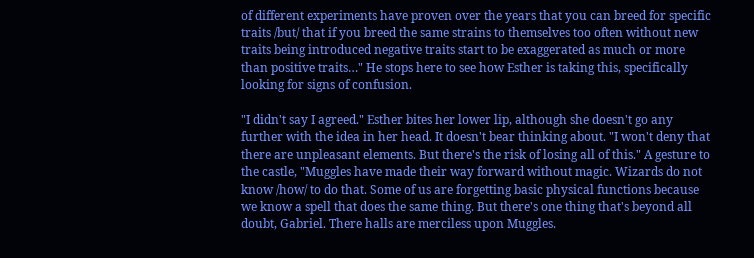of different experiments have proven over the years that you can breed for specific traits /but/ that if you breed the same strains to themselves too often without new traits being introduced negative traits start to be exaggerated as much or more than positive traits…" He stops here to see how Esther is taking this, specifically looking for signs of confusion.

"I didn't say I agreed." Esther bites her lower lip, although she doesn't go any further with the idea in her head. It doesn't bear thinking about. "I won't deny that there are unpleasant elements. But there's the risk of losing all of this." A gesture to the castle, "Muggles have made their way forward without magic. Wizards do not know /how/ to do that. Some of us are forgetting basic physical functions because we know a spell that does the same thing. But there's one thing that's beyond all doubt, Gabriel. There halls are merciless upon Muggles.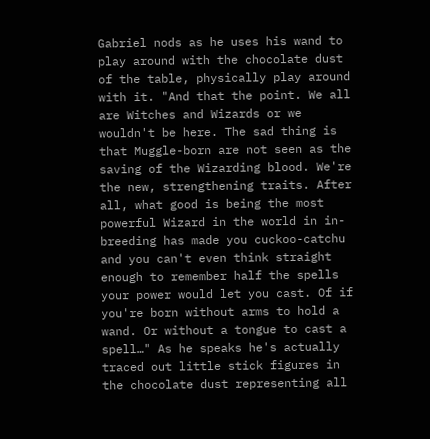Gabriel nods as he uses his wand to play around with the chocolate dust of the table, physically play around with it. "And that the point. We all are Witches and Wizards or we wouldn't be here. The sad thing is that Muggle-born are not seen as the saving of the Wizarding blood. We're the new, strengthening traits. After all, what good is being the most powerful Wizard in the world in in-breeding has made you cuckoo-catchu and you can't even think straight enough to remember half the spells your power would let you cast. Of if you're born without arms to hold a wand. Or without a tongue to cast a spell…" As he speaks he's actually traced out little stick figures in the chocolate dust representing all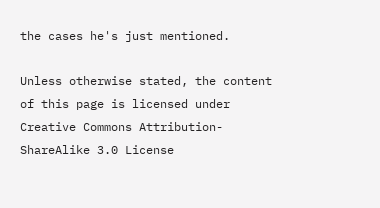the cases he's just mentioned.

Unless otherwise stated, the content of this page is licensed under Creative Commons Attribution-ShareAlike 3.0 License